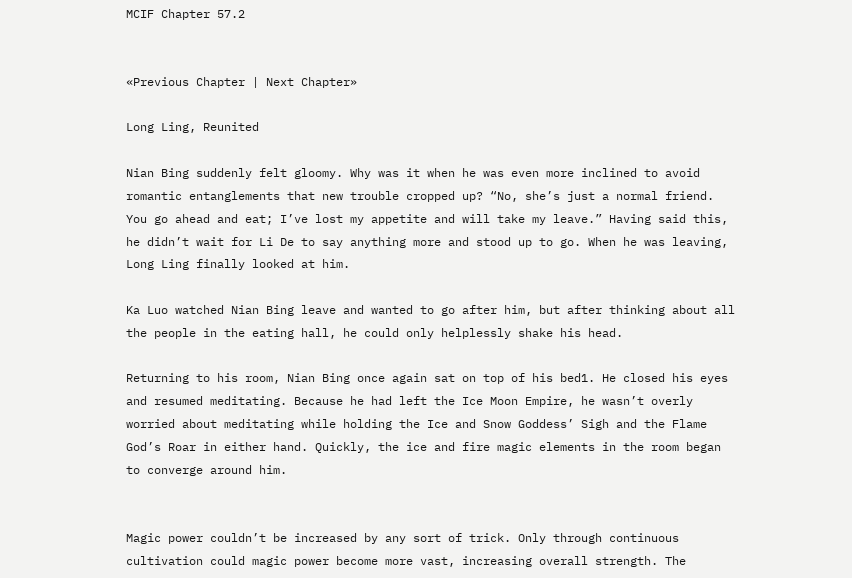MCIF Chapter 57.2


«Previous Chapter | Next Chapter»

Long Ling, Reunited

Nian Bing suddenly felt gloomy. Why was it when he was even more inclined to avoid romantic entanglements that new trouble cropped up? “No, she’s just a normal friend. You go ahead and eat; I’ve lost my appetite and will take my leave.” Having said this, he didn’t wait for Li De to say anything more and stood up to go. When he was leaving, Long Ling finally looked at him.

Ka Luo watched Nian Bing leave and wanted to go after him, but after thinking about all the people in the eating hall, he could only helplessly shake his head.

Returning to his room, Nian Bing once again sat on top of his bed1. He closed his eyes and resumed meditating. Because he had left the Ice Moon Empire, he wasn’t overly worried about meditating while holding the Ice and Snow Goddess’ Sigh and the Flame God’s Roar in either hand. Quickly, the ice and fire magic elements in the room began to converge around him.


Magic power couldn’t be increased by any sort of trick. Only through continuous cultivation could magic power become more vast, increasing overall strength. The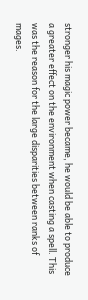stronger his magic power became, he would be able to produce a greater effect on the environment when casting a spell. This was the reason for the large disparities between ranks of mages.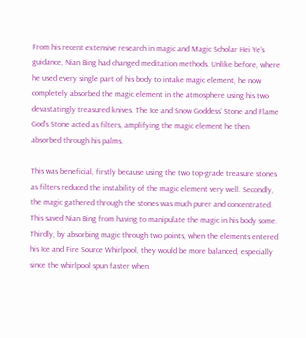From his recent extensive research in magic and Magic Scholar Hei Ye’s guidance, Nian Bing had changed meditation methods. Unlike before, where he used every single part of his body to intake magic element, he now completely absorbed the magic element in the atmosphere using his two devastatingly treasured knives. The Ice and Snow Goddess’ Stone and Flame God’s Stone acted as filters, amplifying the magic element he then absorbed through his palms.

This was beneficial, firstly because using the two top-grade treasure stones as filters reduced the instability of the magic element very well. Secondly, the magic gathered through the stones was much purer and concentrated. This saved Nian Bing from having to manipulate the magic in his body some. Thirdly, by absorbing magic through two points, when the elements entered his Ice and Fire Source Whirlpool, they would be more balanced, especially since the whirlpool spun faster when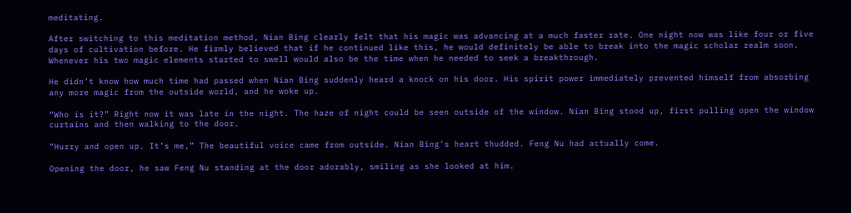meditating.

After switching to this meditation method, Nian Bing clearly felt that his magic was advancing at a much faster rate. One night now was like four or five days of cultivation before. He firmly believed that if he continued like this, he would definitely be able to break into the magic scholar realm soon. Whenever his two magic elements started to swell would also be the time when he needed to seek a breakthrough.

He didn’t know how much time had passed when Nian Bing suddenly heard a knock on his door. His spirit power immediately prevented himself from absorbing any more magic from the outside world, and he woke up.

“Who is it?” Right now it was late in the night. The haze of night could be seen outside of the window. Nian Bing stood up, first pulling open the window curtains and then walking to the door.

“Hurry and open up. It’s me,” The beautiful voice came from outside. Nian Bing’s heart thudded. Feng Nu had actually come.

Opening the door, he saw Feng Nu standing at the door adorably, smiling as she looked at him.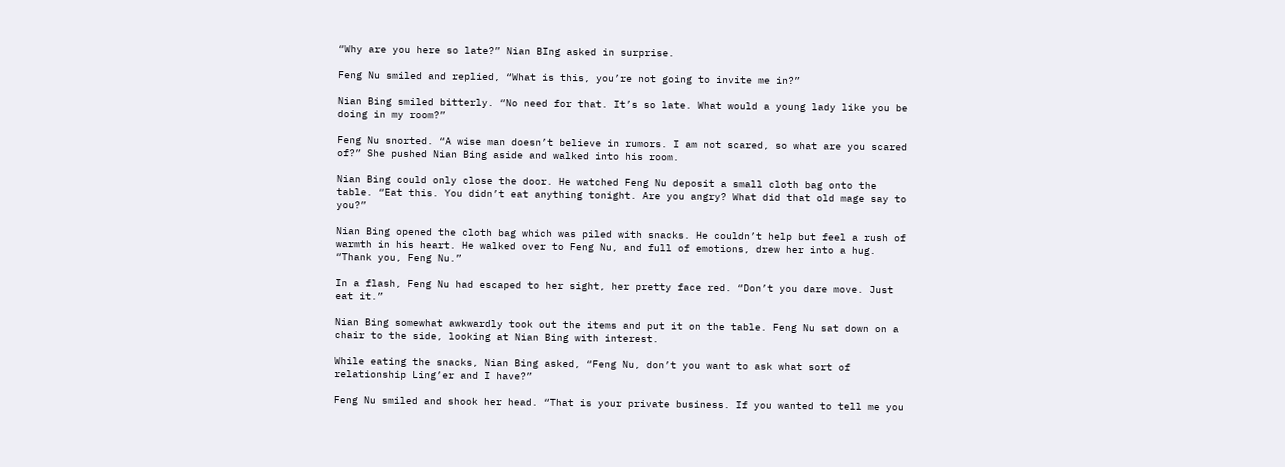“Why are you here so late?” Nian BIng asked in surprise.

Feng Nu smiled and replied, “What is this, you’re not going to invite me in?”

Nian Bing smiled bitterly. “No need for that. It’s so late. What would a young lady like you be doing in my room?”

Feng Nu snorted. “A wise man doesn’t believe in rumors. I am not scared, so what are you scared of?” She pushed Nian Bing aside and walked into his room.

Nian Bing could only close the door. He watched Feng Nu deposit a small cloth bag onto the table. “Eat this. You didn’t eat anything tonight. Are you angry? What did that old mage say to you?”

Nian Bing opened the cloth bag which was piled with snacks. He couldn’t help but feel a rush of warmth in his heart. He walked over to Feng Nu, and full of emotions, drew her into a hug. “Thank you, Feng Nu.”

In a flash, Feng Nu had escaped to her sight, her pretty face red. “Don’t you dare move. Just eat it.”

Nian Bing somewhat awkwardly took out the items and put it on the table. Feng Nu sat down on a chair to the side, looking at Nian Bing with interest.

While eating the snacks, Nian Bing asked, “Feng Nu, don’t you want to ask what sort of relationship Ling’er and I have?”

Feng Nu smiled and shook her head. “That is your private business. If you wanted to tell me you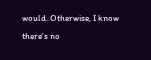would. Otherwise, I know there’s no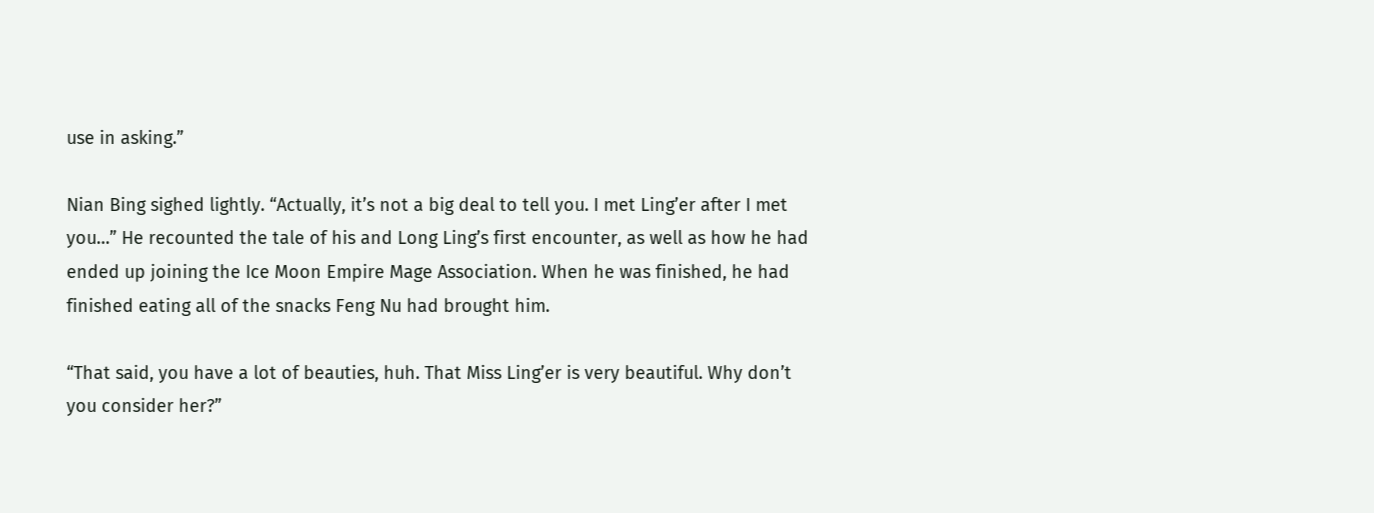use in asking.”

Nian Bing sighed lightly. “Actually, it’s not a big deal to tell you. I met Ling’er after I met you…” He recounted the tale of his and Long Ling’s first encounter, as well as how he had ended up joining the Ice Moon Empire Mage Association. When he was finished, he had finished eating all of the snacks Feng Nu had brought him.

“That said, you have a lot of beauties, huh. That Miss Ling’er is very beautiful. Why don’t you consider her?”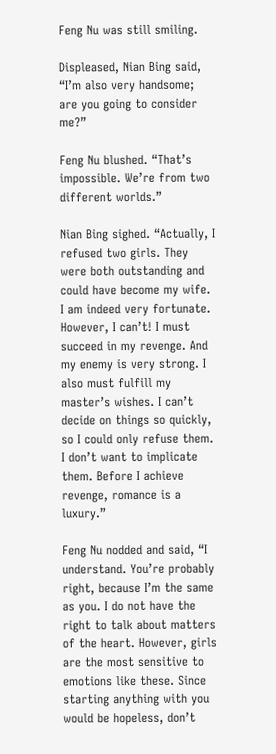Feng Nu was still smiling.

Displeased, Nian Bing said, “I’m also very handsome; are you going to consider me?”

Feng Nu blushed. “That’s impossible. We’re from two different worlds.”

Nian Bing sighed. “Actually, I refused two girls. They were both outstanding and could have become my wife. I am indeed very fortunate. However, I can’t! I must succeed in my revenge. And my enemy is very strong. I also must fulfill my master’s wishes. I can’t decide on things so quickly, so I could only refuse them. I don’t want to implicate them. Before I achieve revenge, romance is a luxury.”

Feng Nu nodded and said, “I understand. You’re probably right, because I’m the same as you. I do not have the right to talk about matters of the heart. However, girls are the most sensitive to emotions like these. Since starting anything with you would be hopeless, don’t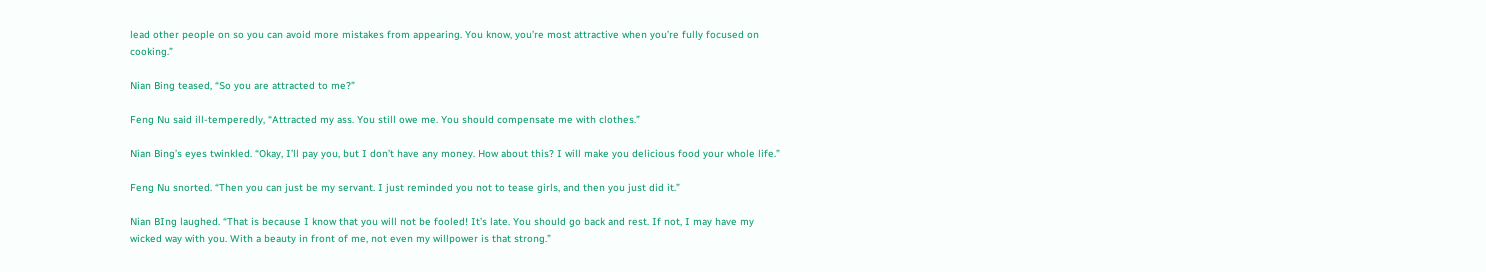lead other people on so you can avoid more mistakes from appearing. You know, you’re most attractive when you’re fully focused on cooking.”

Nian Bing teased, “So you are attracted to me?”

Feng Nu said ill-temperedly, “Attracted my ass. You still owe me. You should compensate me with clothes.”

Nian Bing’s eyes twinkled. “Okay, I’ll pay you, but I don’t have any money. How about this? I will make you delicious food your whole life.”

Feng Nu snorted. “Then you can just be my servant. I just reminded you not to tease girls, and then you just did it.”

Nian BIng laughed. “That is because I know that you will not be fooled! It’s late. You should go back and rest. If not, I may have my wicked way with you. With a beauty in front of me, not even my willpower is that strong.”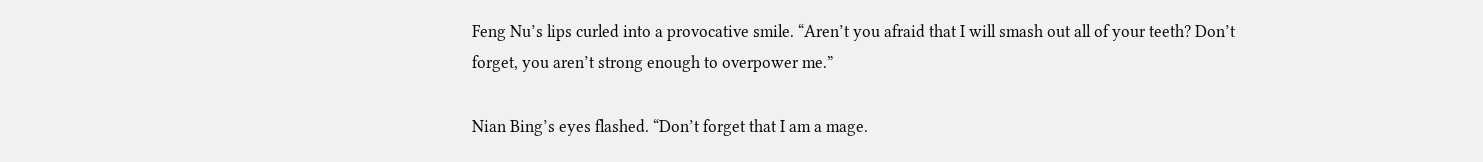Feng Nu’s lips curled into a provocative smile. “Aren’t you afraid that I will smash out all of your teeth? Don’t forget, you aren’t strong enough to overpower me.”

Nian Bing’s eyes flashed. “Don’t forget that I am a mage.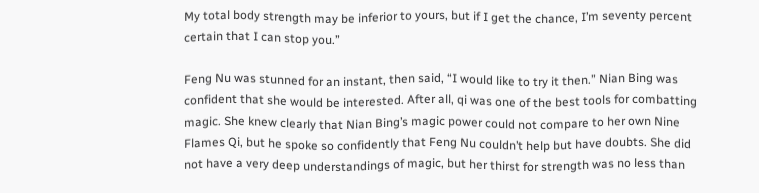My total body strength may be inferior to yours, but if I get the chance, I’m seventy percent certain that I can stop you.”

Feng Nu was stunned for an instant, then said, “I would like to try it then.” Nian Bing was confident that she would be interested. After all, qi was one of the best tools for combatting magic. She knew clearly that Nian Bing’s magic power could not compare to her own Nine Flames Qi, but he spoke so confidently that Feng Nu couldn’t help but have doubts. She did not have a very deep understandings of magic, but her thirst for strength was no less than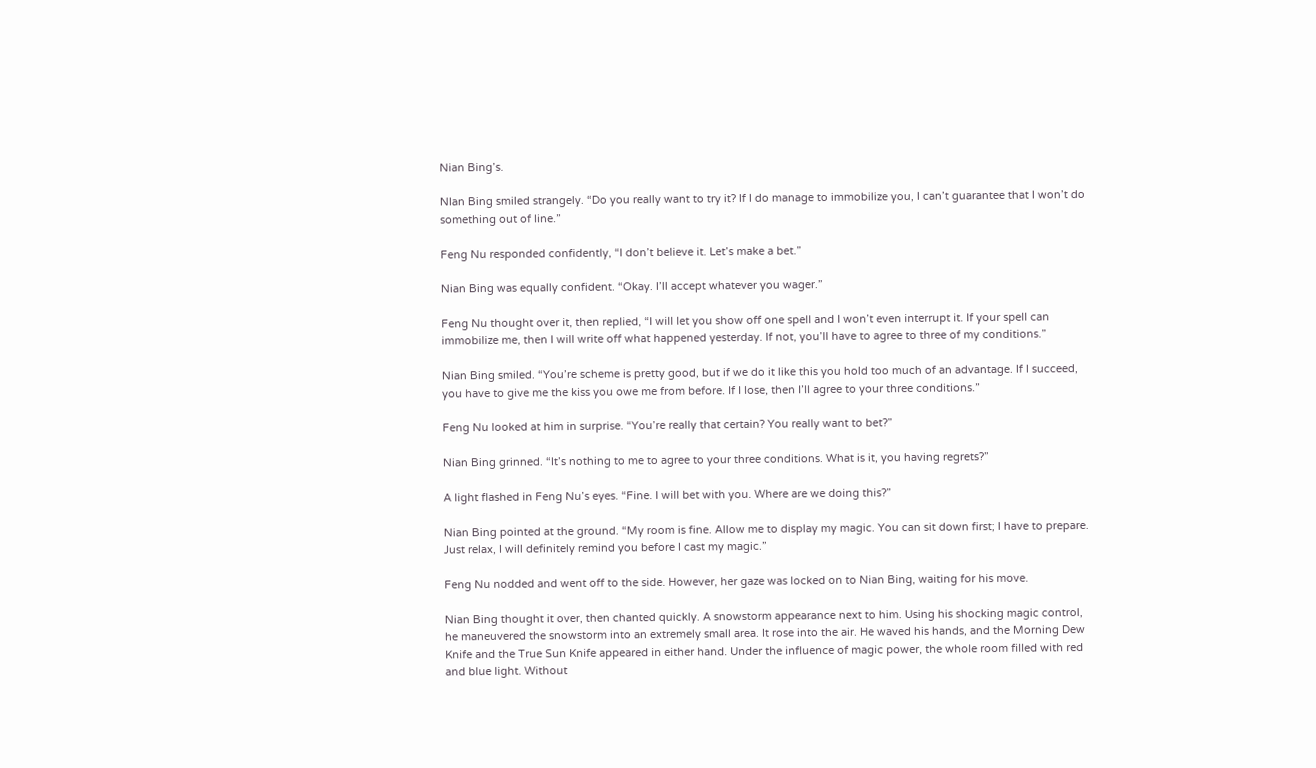Nian Bing’s.

NIan Bing smiled strangely. “Do you really want to try it? If I do manage to immobilize you, I can’t guarantee that I won’t do something out of line.”

Feng Nu responded confidently, “I don’t believe it. Let’s make a bet.”

Nian Bing was equally confident. “Okay. I’ll accept whatever you wager.”

Feng Nu thought over it, then replied, “I will let you show off one spell and I won’t even interrupt it. If your spell can immobilize me, then I will write off what happened yesterday. If not, you’ll have to agree to three of my conditions.”

Nian Bing smiled. “You’re scheme is pretty good, but if we do it like this you hold too much of an advantage. If I succeed, you have to give me the kiss you owe me from before. If I lose, then I’ll agree to your three conditions.”

Feng Nu looked at him in surprise. “You’re really that certain? You really want to bet?”

Nian Bing grinned. “It’s nothing to me to agree to your three conditions. What is it, you having regrets?”

A light flashed in Feng Nu’s eyes. “Fine. I will bet with you. Where are we doing this?”

Nian Bing pointed at the ground. “My room is fine. Allow me to display my magic. You can sit down first; I have to prepare. Just relax, I will definitely remind you before I cast my magic.”

Feng Nu nodded and went off to the side. However, her gaze was locked on to Nian Bing, waiting for his move.

Nian Bing thought it over, then chanted quickly. A snowstorm appearance next to him. Using his shocking magic control, he maneuvered the snowstorm into an extremely small area. It rose into the air. He waved his hands, and the Morning Dew Knife and the True Sun Knife appeared in either hand. Under the influence of magic power, the whole room filled with red and blue light. Without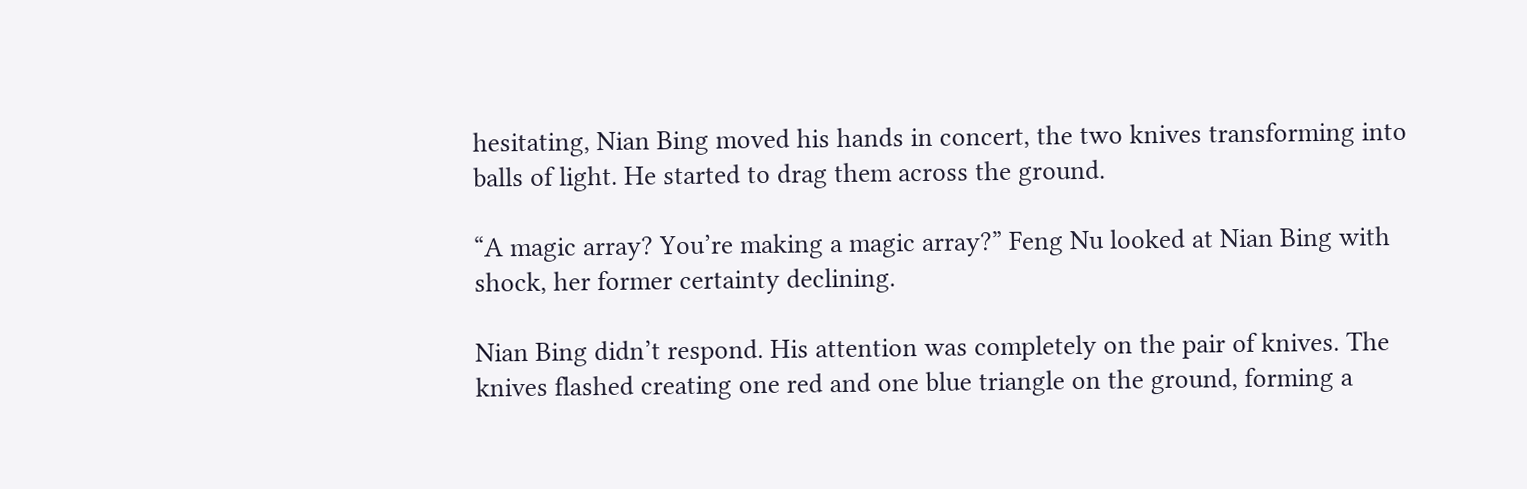hesitating, Nian Bing moved his hands in concert, the two knives transforming into balls of light. He started to drag them across the ground.

“A magic array? You’re making a magic array?” Feng Nu looked at Nian Bing with shock, her former certainty declining.

Nian Bing didn’t respond. His attention was completely on the pair of knives. The knives flashed creating one red and one blue triangle on the ground, forming a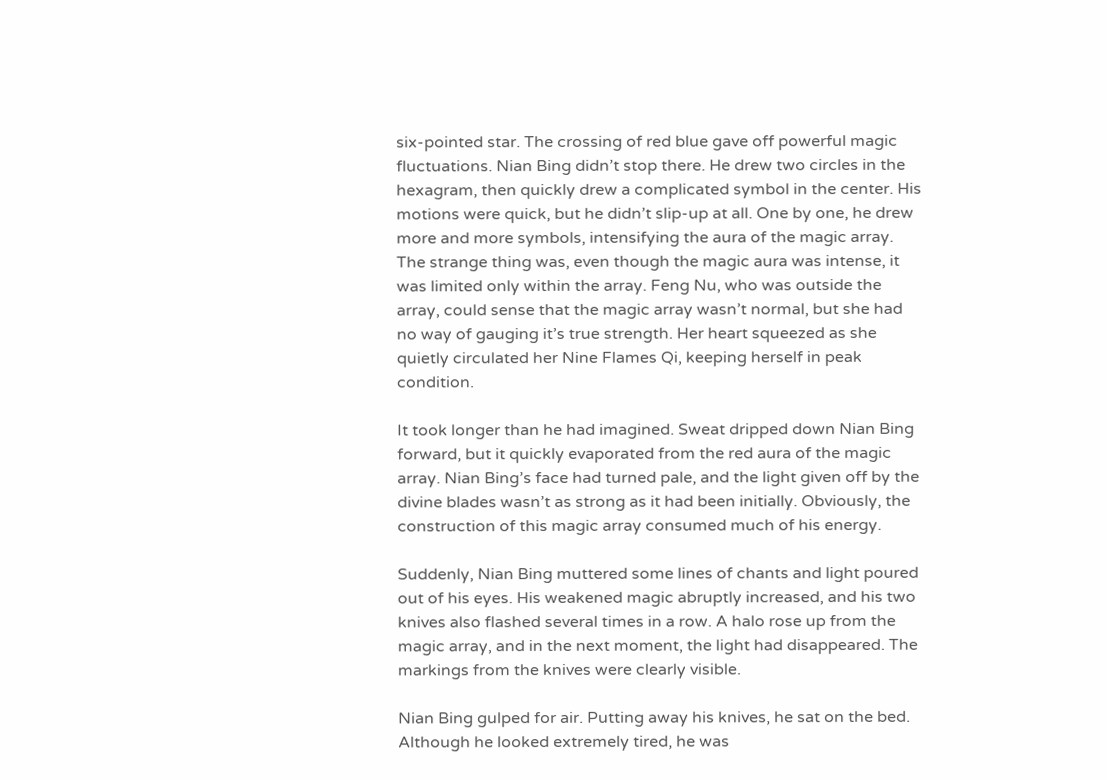six-pointed star. The crossing of red blue gave off powerful magic fluctuations. Nian Bing didn’t stop there. He drew two circles in the hexagram, then quickly drew a complicated symbol in the center. His motions were quick, but he didn’t slip-up at all. One by one, he drew more and more symbols, intensifying the aura of the magic array. The strange thing was, even though the magic aura was intense, it was limited only within the array. Feng Nu, who was outside the array, could sense that the magic array wasn’t normal, but she had no way of gauging it’s true strength. Her heart squeezed as she quietly circulated her Nine Flames Qi, keeping herself in peak condition.

It took longer than he had imagined. Sweat dripped down Nian Bing forward, but it quickly evaporated from the red aura of the magic array. Nian Bing’s face had turned pale, and the light given off by the divine blades wasn’t as strong as it had been initially. Obviously, the construction of this magic array consumed much of his energy.

Suddenly, Nian Bing muttered some lines of chants and light poured out of his eyes. His weakened magic abruptly increased, and his two knives also flashed several times in a row. A halo rose up from the magic array, and in the next moment, the light had disappeared. The markings from the knives were clearly visible.

Nian Bing gulped for air. Putting away his knives, he sat on the bed. Although he looked extremely tired, he was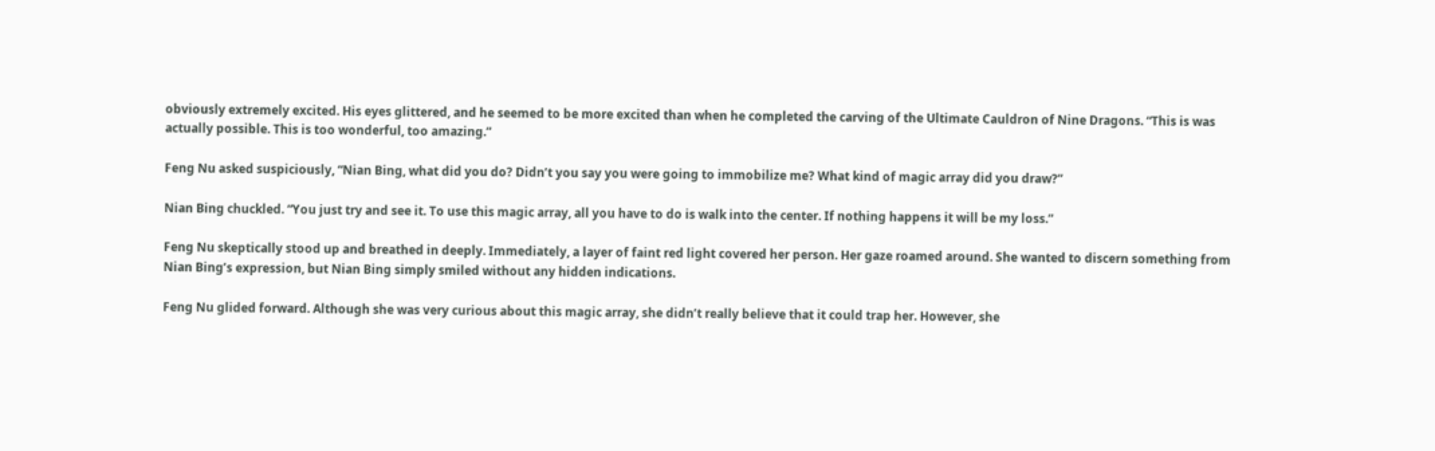obviously extremely excited. His eyes glittered, and he seemed to be more excited than when he completed the carving of the Ultimate Cauldron of Nine Dragons. “This is was actually possible. This is too wonderful, too amazing.”

Feng Nu asked suspiciously, “Nian Bing, what did you do? Didn’t you say you were going to immobilize me? What kind of magic array did you draw?”

Nian Bing chuckled. “You just try and see it. To use this magic array, all you have to do is walk into the center. If nothing happens it will be my loss.”

Feng Nu skeptically stood up and breathed in deeply. Immediately, a layer of faint red light covered her person. Her gaze roamed around. She wanted to discern something from Nian Bing’s expression, but Nian Bing simply smiled without any hidden indications.

Feng Nu glided forward. Although she was very curious about this magic array, she didn’t really believe that it could trap her. However, she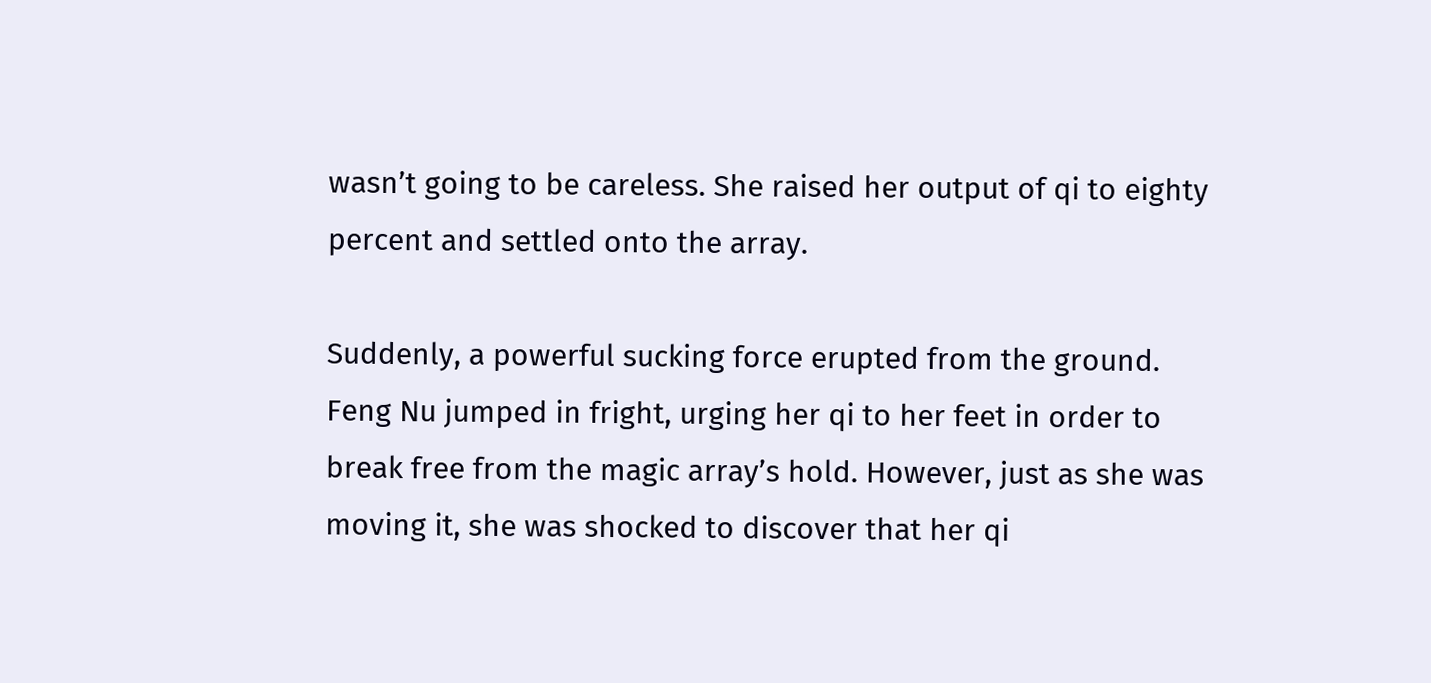wasn’t going to be careless. She raised her output of qi to eighty percent and settled onto the array.

Suddenly, a powerful sucking force erupted from the ground. Feng Nu jumped in fright, urging her qi to her feet in order to break free from the magic array’s hold. However, just as she was moving it, she was shocked to discover that her qi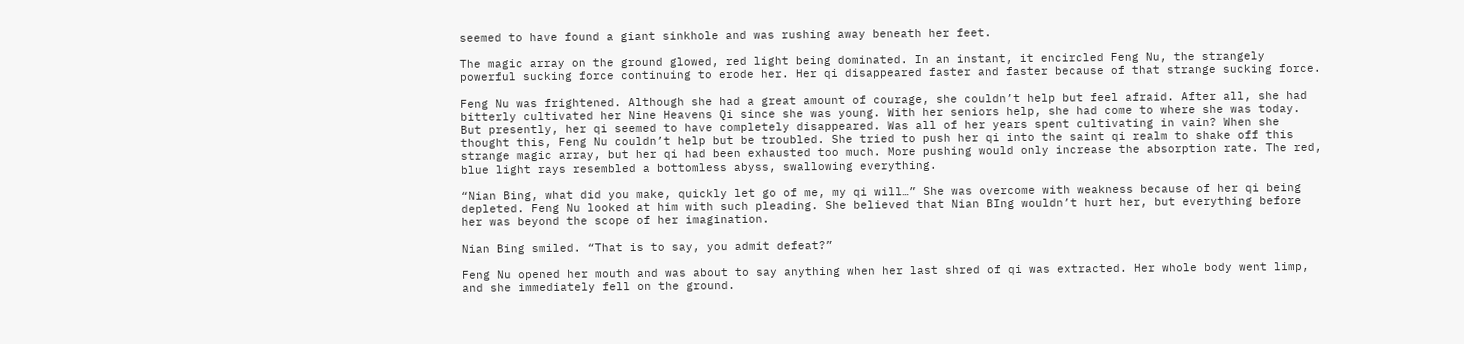seemed to have found a giant sinkhole and was rushing away beneath her feet.

The magic array on the ground glowed, red light being dominated. In an instant, it encircled Feng Nu, the strangely powerful sucking force continuing to erode her. Her qi disappeared faster and faster because of that strange sucking force.

Feng Nu was frightened. Although she had a great amount of courage, she couldn’t help but feel afraid. After all, she had bitterly cultivated her Nine Heavens Qi since she was young. With her seniors help, she had come to where she was today. But presently, her qi seemed to have completely disappeared. Was all of her years spent cultivating in vain? When she thought this, Feng Nu couldn’t help but be troubled. She tried to push her qi into the saint qi realm to shake off this strange magic array, but her qi had been exhausted too much. More pushing would only increase the absorption rate. The red, blue light rays resembled a bottomless abyss, swallowing everything.

“Nian Bing, what did you make, quickly let go of me, my qi will…” She was overcome with weakness because of her qi being depleted. Feng Nu looked at him with such pleading. She believed that Nian BIng wouldn’t hurt her, but everything before her was beyond the scope of her imagination.

Nian Bing smiled. “That is to say, you admit defeat?”

Feng Nu opened her mouth and was about to say anything when her last shred of qi was extracted. Her whole body went limp, and she immediately fell on the ground.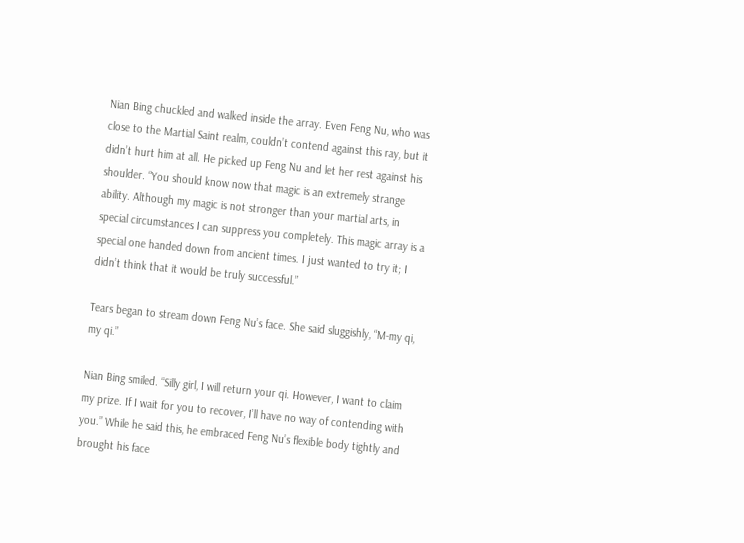Nian Bing chuckled and walked inside the array. Even Feng Nu, who was close to the Martial Saint realm, couldn’t contend against this ray, but it didn’t hurt him at all. He picked up Feng Nu and let her rest against his shoulder. “You should know now that magic is an extremely strange ability. Although my magic is not stronger than your martial arts, in special circumstances I can suppress you completely. This magic array is a special one handed down from ancient times. I just wanted to try it; I didn’t think that it would be truly successful.”

Tears began to stream down Feng Nu’s face. She said sluggishly, “M-my qi, my qi.”

Nian Bing smiled. “Silly girl, I will return your qi. However, I want to claim my prize. If I wait for you to recover, I’ll have no way of contending with you.” While he said this, he embraced Feng Nu’s flexible body tightly and brought his face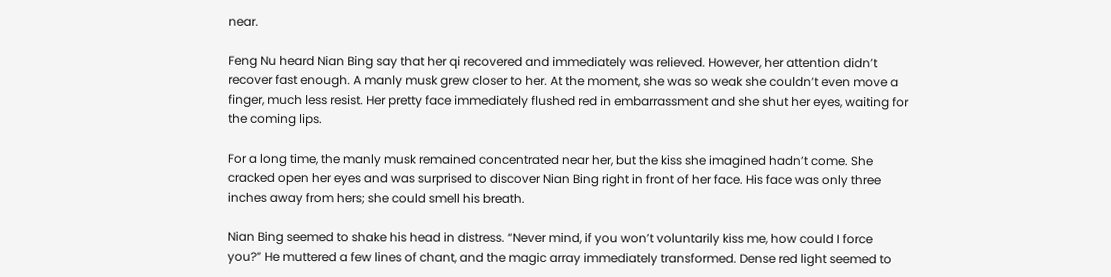near.

Feng Nu heard Nian Bing say that her qi recovered and immediately was relieved. However, her attention didn’t recover fast enough. A manly musk grew closer to her. At the moment, she was so weak she couldn’t even move a finger, much less resist. Her pretty face immediately flushed red in embarrassment and she shut her eyes, waiting for the coming lips.

For a long time, the manly musk remained concentrated near her, but the kiss she imagined hadn’t come. She cracked open her eyes and was surprised to discover Nian Bing right in front of her face. His face was only three inches away from hers; she could smell his breath.

Nian Bing seemed to shake his head in distress. “Never mind, if you won’t voluntarily kiss me, how could I force you?” He muttered a few lines of chant, and the magic array immediately transformed. Dense red light seemed to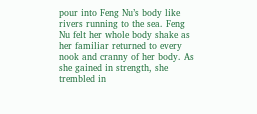pour into Feng Nu’s body like rivers running to the sea. Feng Nu felt her whole body shake as her familiar returned to every nook and cranny of her body. As she gained in strength, she trembled in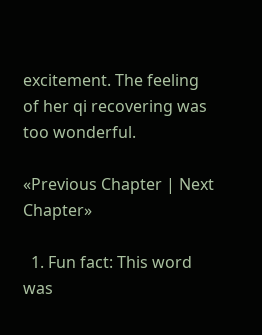excitement. The feeling of her qi recovering was too wonderful.

«Previous Chapter | Next Chapter»

  1. Fun fact: This word was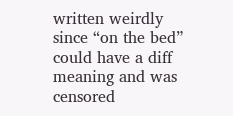written weirdly since “on the bed” could have a diff meaning and was censored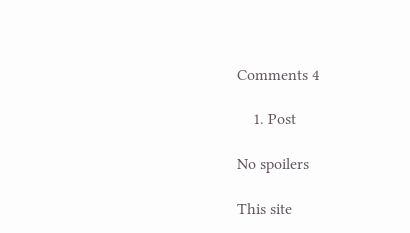Comments 4

    1. Post

No spoilers

This site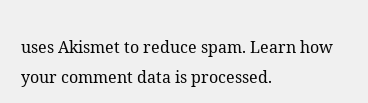uses Akismet to reduce spam. Learn how your comment data is processed.